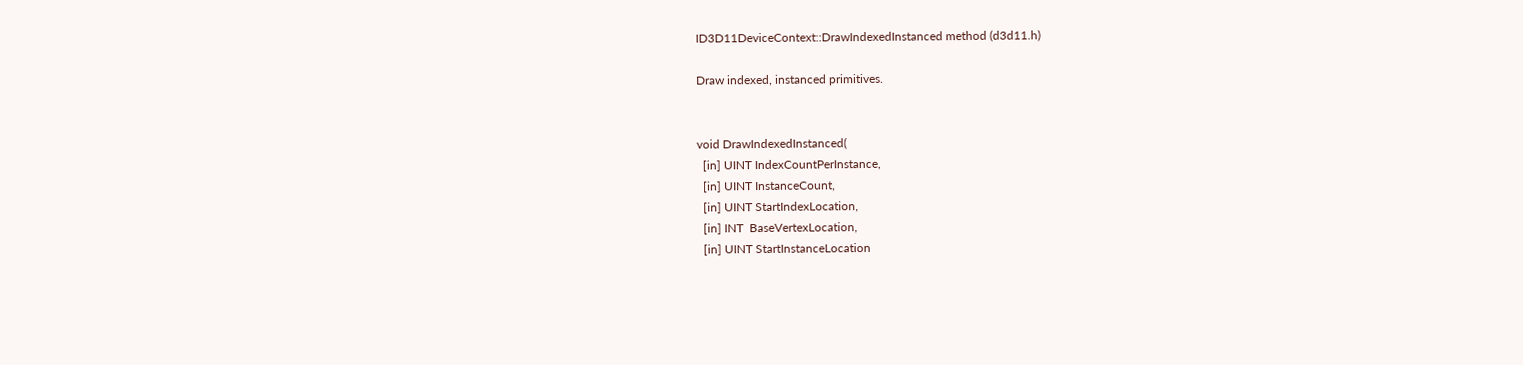ID3D11DeviceContext::DrawIndexedInstanced method (d3d11.h)

Draw indexed, instanced primitives.


void DrawIndexedInstanced(
  [in] UINT IndexCountPerInstance,
  [in] UINT InstanceCount,
  [in] UINT StartIndexLocation,
  [in] INT  BaseVertexLocation,
  [in] UINT StartInstanceLocation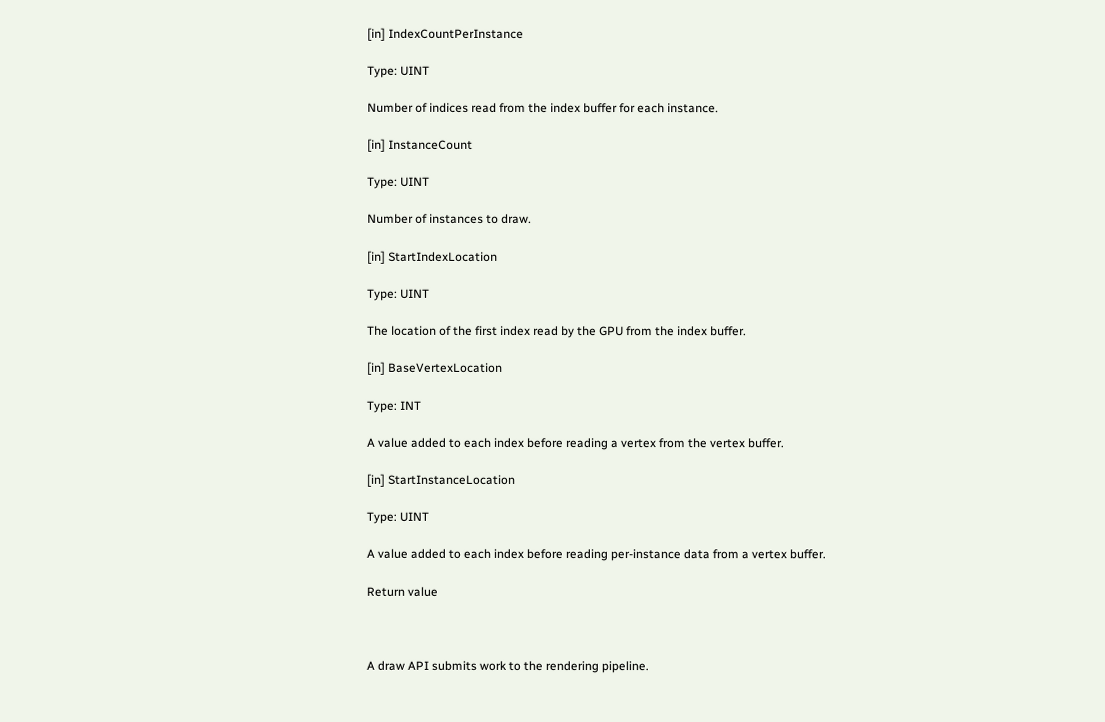[in] IndexCountPerInstance

Type: UINT

Number of indices read from the index buffer for each instance.

[in] InstanceCount

Type: UINT

Number of instances to draw.

[in] StartIndexLocation

Type: UINT

The location of the first index read by the GPU from the index buffer.

[in] BaseVertexLocation

Type: INT

A value added to each index before reading a vertex from the vertex buffer.

[in] StartInstanceLocation

Type: UINT

A value added to each index before reading per-instance data from a vertex buffer.

Return value



A draw API submits work to the rendering pipeline.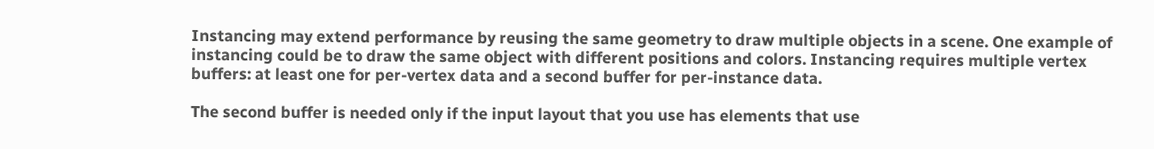Instancing may extend performance by reusing the same geometry to draw multiple objects in a scene. One example of instancing could be to draw the same object with different positions and colors. Instancing requires multiple vertex buffers: at least one for per-vertex data and a second buffer for per-instance data.

The second buffer is needed only if the input layout that you use has elements that use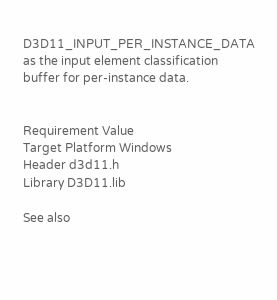D3D11_INPUT_PER_INSTANCE_DATA as the input element classification buffer for per-instance data.


Requirement Value
Target Platform Windows
Header d3d11.h
Library D3D11.lib

See also